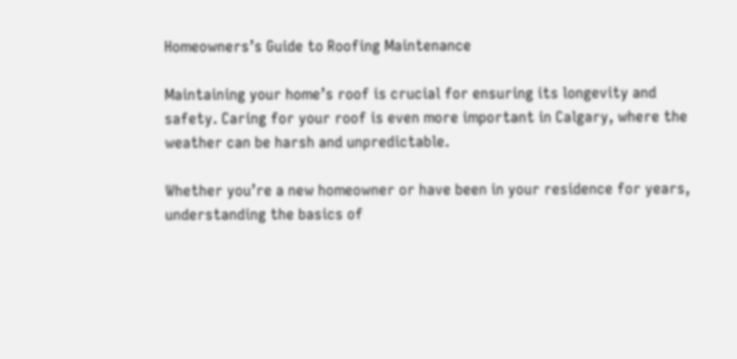Homeowners’s Guide to Roofing Maintenance

Maintaining your home’s roof is crucial for ensuring its longevity and safety. Caring for your roof is even more important in Calgary, where the weather can be harsh and unpredictable.

Whether you’re a new homeowner or have been in your residence for years, understanding the basics of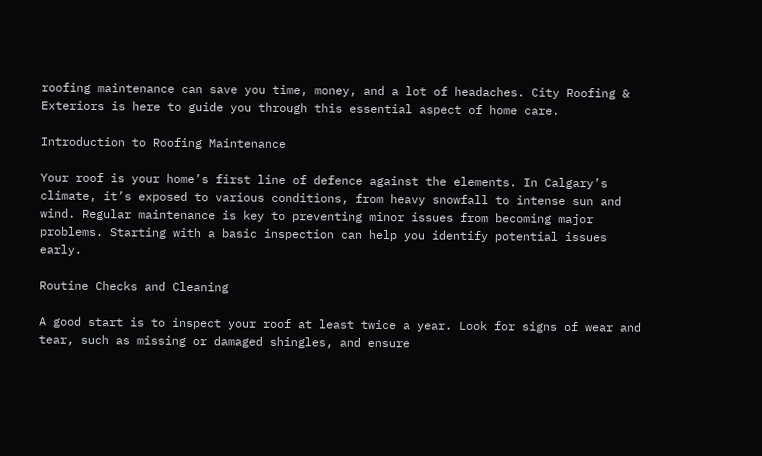roofing maintenance can save you time, money, and a lot of headaches. City Roofing & Exteriors is here to guide you through this essential aspect of home care.

Introduction to Roofing Maintenance

Your roof is your home’s first line of defence against the elements. In Calgary’s climate, it’s exposed to various conditions, from heavy snowfall to intense sun and wind. Regular maintenance is key to preventing minor issues from becoming major problems. Starting with a basic inspection can help you identify potential issues early.

Routine Checks and Cleaning

A good start is to inspect your roof at least twice a year. Look for signs of wear and tear, such as missing or damaged shingles, and ensure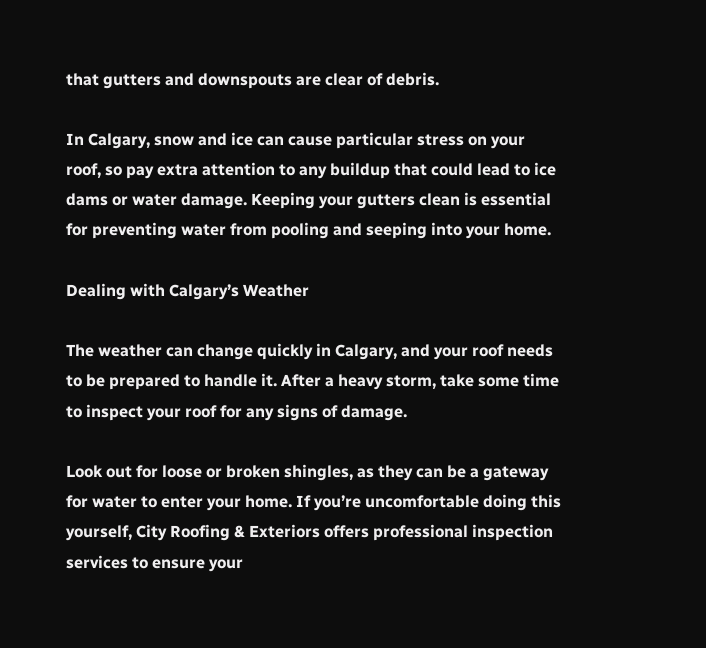that gutters and downspouts are clear of debris.

In Calgary, snow and ice can cause particular stress on your roof, so pay extra attention to any buildup that could lead to ice dams or water damage. Keeping your gutters clean is essential for preventing water from pooling and seeping into your home.

Dealing with Calgary’s Weather

The weather can change quickly in Calgary, and your roof needs to be prepared to handle it. After a heavy storm, take some time to inspect your roof for any signs of damage.

Look out for loose or broken shingles, as they can be a gateway for water to enter your home. If you’re uncomfortable doing this yourself, City Roofing & Exteriors offers professional inspection services to ensure your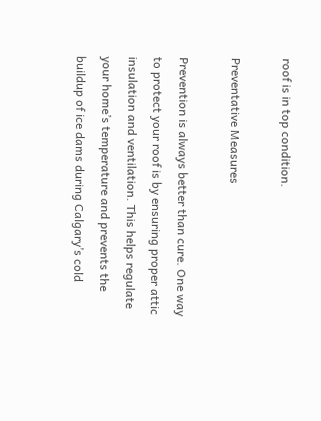roof is in top condition.

Preventative Measures

Prevention is always better than cure. One way to protect your roof is by ensuring proper attic insulation and ventilation. This helps regulate your home’s temperature and prevents the buildup of ice dams during Calgary’s cold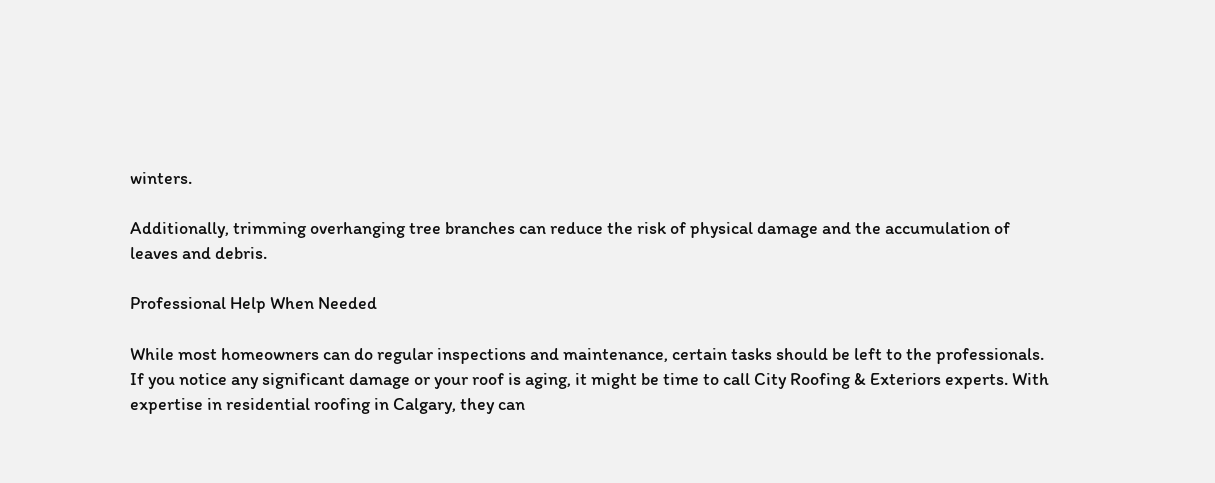winters.

Additionally, trimming overhanging tree branches can reduce the risk of physical damage and the accumulation of leaves and debris.

Professional Help When Needed

While most homeowners can do regular inspections and maintenance, certain tasks should be left to the professionals. If you notice any significant damage or your roof is aging, it might be time to call City Roofing & Exteriors experts. With expertise in residential roofing in Calgary, they can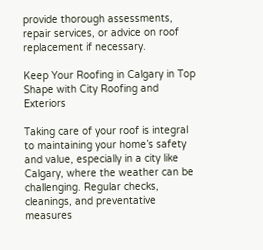provide thorough assessments, repair services, or advice on roof replacement if necessary.

Keep Your Roofing in Calgary in Top Shape with City Roofing and Exteriors

Taking care of your roof is integral to maintaining your home’s safety and value, especially in a city like Calgary, where the weather can be challenging. Regular checks, cleanings, and preventative measures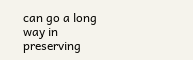can go a long way in preserving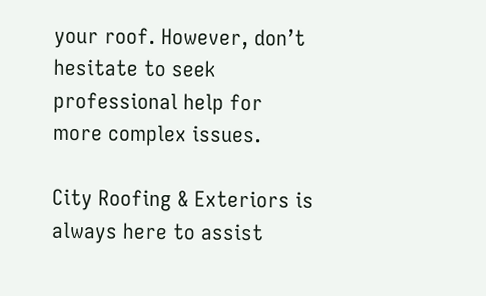your roof. However, don’t hesitate to seek professional help for more complex issues.

City Roofing & Exteriors is always here to assist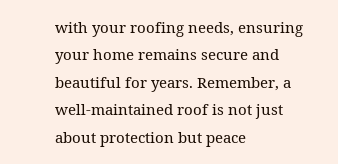with your roofing needs, ensuring your home remains secure and beautiful for years. Remember, a well-maintained roof is not just about protection but peace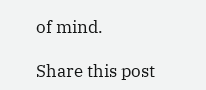of mind.

Share this post